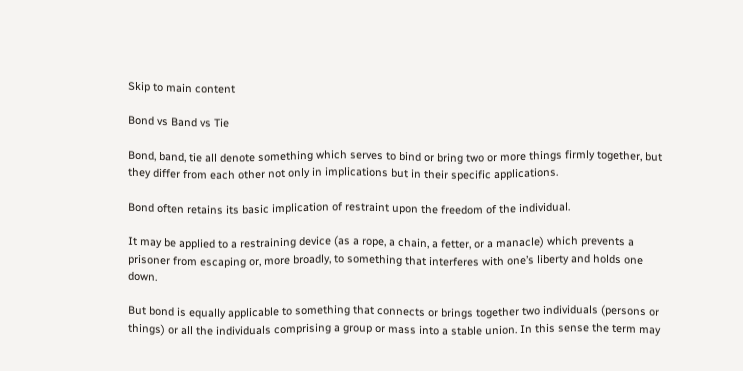Skip to main content

Bond vs Band vs Tie

Bond, band, tie all denote something which serves to bind or bring two or more things firmly together, but they differ from each other not only in implications but in their specific applications.

Bond often retains its basic implication of restraint upon the freedom of the individual.

It may be applied to a restraining device (as a rope, a chain, a fetter, or a manacle) which prevents a prisoner from escaping or, more broadly, to something that interferes with one’s liberty and holds one down.

But bond is equally applicable to something that connects or brings together two individuals (persons or things) or all the individuals comprising a group or mass into a stable union. In this sense the term may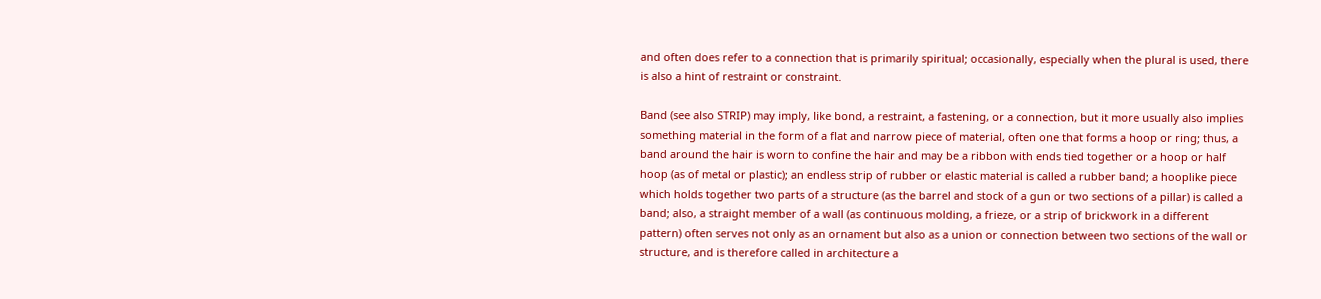and often does refer to a connection that is primarily spiritual; occasionally, especially when the plural is used, there is also a hint of restraint or constraint.

Band (see also STRIP) may imply, like bond, a restraint, a fastening, or a connection, but it more usually also implies something material in the form of a flat and narrow piece of material, often one that forms a hoop or ring; thus, a band around the hair is worn to confine the hair and may be a ribbon with ends tied together or a hoop or half hoop (as of metal or plastic); an endless strip of rubber or elastic material is called a rubber band; a hooplike piece which holds together two parts of a structure (as the barrel and stock of a gun or two sections of a pillar) is called a band; also, a straight member of a wall (as continuous molding, a frieze, or a strip of brickwork in a different pattern) often serves not only as an ornament but also as a union or connection between two sections of the wall or structure, and is therefore called in architecture a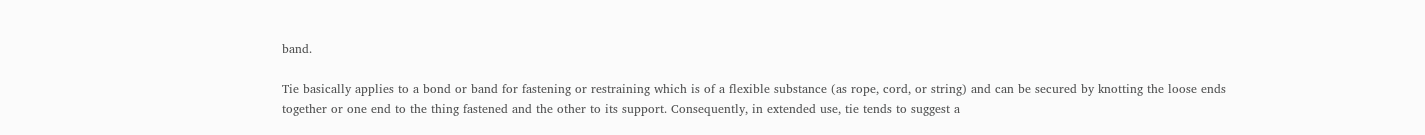band.

Tie basically applies to a bond or band for fastening or restraining which is of a flexible substance (as rope, cord, or string) and can be secured by knotting the loose ends together or one end to the thing fastened and the other to its support. Consequently, in extended use, tie tends to suggest a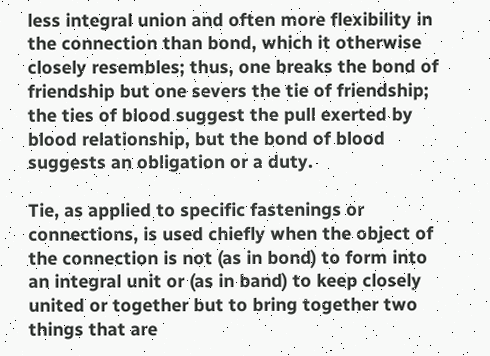less integral union and often more flexibility in the connection than bond, which it otherwise closely resembles; thus, one breaks the bond of friendship but one severs the tie of friendship; the ties of blood suggest the pull exerted by blood relationship, but the bond of blood suggests an obligation or a duty.

Tie, as applied to specific fastenings or connections, is used chiefly when the object of the connection is not (as in bond) to form into an integral unit or (as in band) to keep closely united or together but to bring together two things that are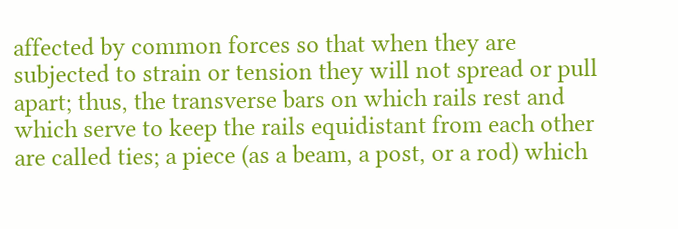affected by common forces so that when they are subjected to strain or tension they will not spread or pull apart; thus, the transverse bars on which rails rest and which serve to keep the rails equidistant from each other are called ties; a piece (as a beam, a post, or a rod) which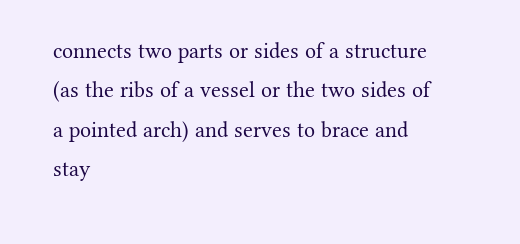connects two parts or sides of a structure (as the ribs of a vessel or the two sides of a pointed arch) and serves to brace and stay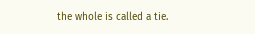the whole is called a tie.